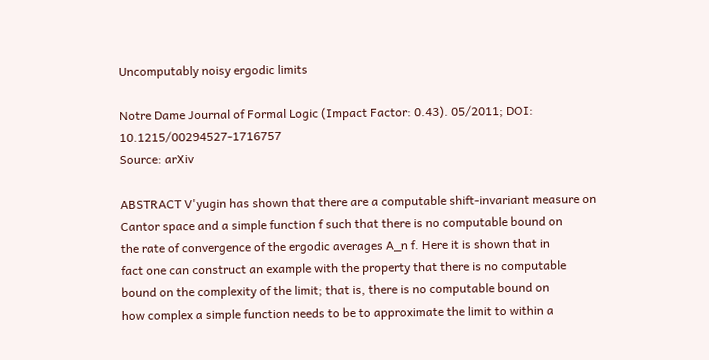Uncomputably noisy ergodic limits

Notre Dame Journal of Formal Logic (Impact Factor: 0.43). 05/2011; DOI: 10.1215/00294527-1716757
Source: arXiv

ABSTRACT V'yugin has shown that there are a computable shift-invariant measure on
Cantor space and a simple function f such that there is no computable bound on
the rate of convergence of the ergodic averages A_n f. Here it is shown that in
fact one can construct an example with the property that there is no computable
bound on the complexity of the limit; that is, there is no computable bound on
how complex a simple function needs to be to approximate the limit to within a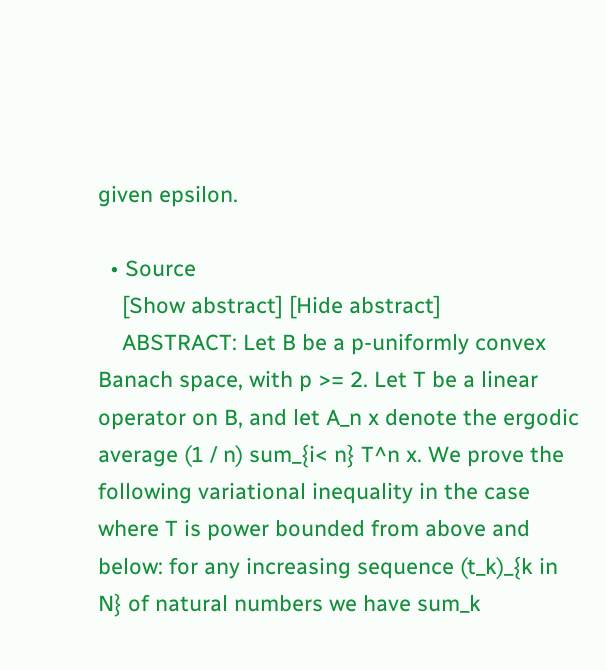given epsilon.

  • Source
    [Show abstract] [Hide abstract]
    ABSTRACT: Let B be a p-uniformly convex Banach space, with p >= 2. Let T be a linear operator on B, and let A_n x denote the ergodic average (1 / n) sum_{i< n} T^n x. We prove the following variational inequality in the case where T is power bounded from above and below: for any increasing sequence (t_k)_{k in N} of natural numbers we have sum_k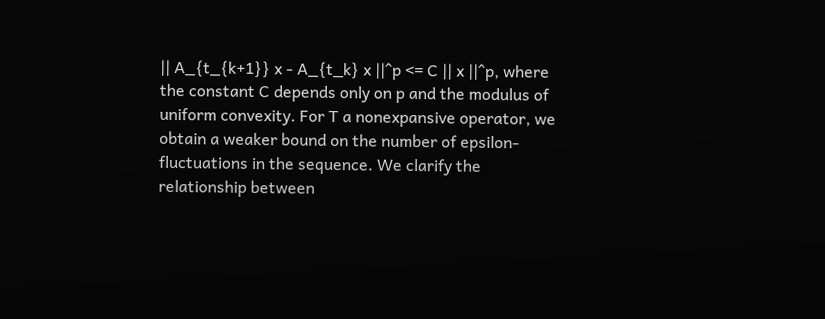|| A_{t_{k+1}} x - A_{t_k} x ||^p <= C || x ||^p, where the constant C depends only on p and the modulus of uniform convexity. For T a nonexpansive operator, we obtain a weaker bound on the number of epsilon-fluctuations in the sequence. We clarify the relationship between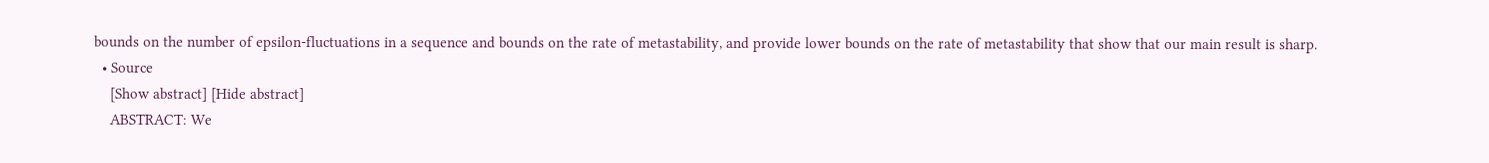bounds on the number of epsilon-fluctuations in a sequence and bounds on the rate of metastability, and provide lower bounds on the rate of metastability that show that our main result is sharp.
  • Source
    [Show abstract] [Hide abstract]
    ABSTRACT: We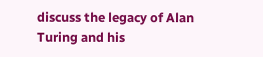discuss the legacy of Alan Turing and his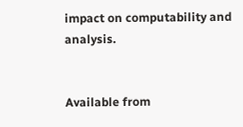impact on computability and analysis.


Available from